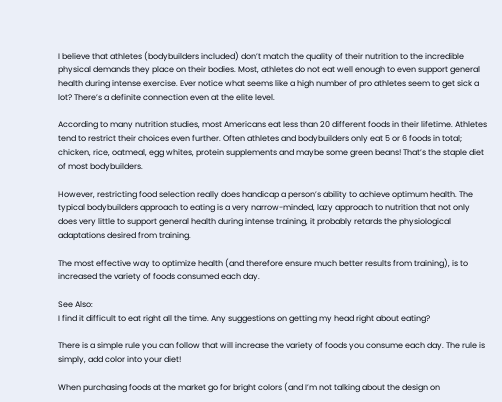I believe that athletes (bodybuilders included) don’t match the quality of their nutrition to the incredible physical demands they place on their bodies. Most, athletes do not eat well enough to even support general health during intense exercise. Ever notice what seems like a high number of pro athletes seem to get sick a lot? There’s a definite connection even at the elite level.

According to many nutrition studies, most Americans eat less than 20 different foods in their lifetime. Athletes tend to restrict their choices even further. Often athletes and bodybuilders only eat 5 or 6 foods in total; chicken, rice, oatmeal, egg whites, protein supplements and maybe some green beans! That’s the staple diet of most bodybuilders.

However, restricting food selection really does handicap a person’s ability to achieve optimum health. The typical bodybuilders approach to eating is a very narrow-minded, lazy approach to nutrition that not only does very little to support general health during intense training, it probably retards the physiological adaptations desired from training.

The most effective way to optimize health (and therefore ensure much better results from training), is to increased the variety of foods consumed each day.

See Also:
I find it difficult to eat right all the time. Any suggestions on getting my head right about eating?

There is a simple rule you can follow that will increase the variety of foods you consume each day. The rule is simply, add color into your diet!

When purchasing foods at the market go for bright colors (and I’m not talking about the design on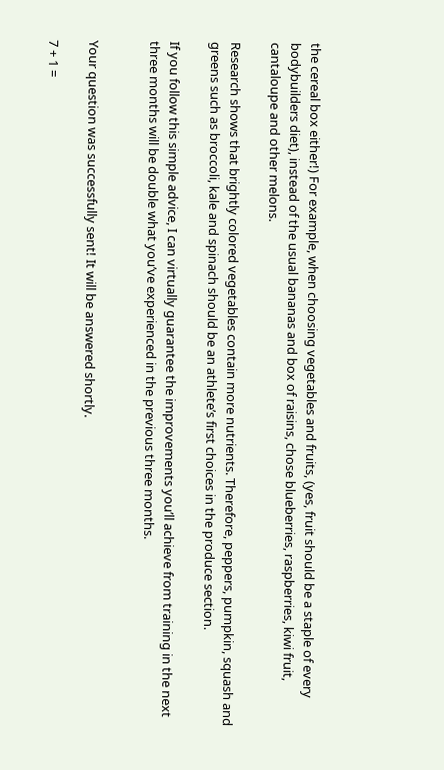the cereal box either!) For example, when choosing vegetables and fruits, (yes, fruit should be a staple of every bodybuilders diet), instead of the usual bananas and box of raisins, chose blueberries, raspberries, kiwi fruit, cantaloupe and other melons.

Research shows that brightly colored vegetables contain more nutrients. Therefore, peppers, pumpkin, squash and greens such as broccoli, kale and spinach should be an athlete’s first choices in the produce section.

If you follow this simple advice, I can virtually guarantee the improvements you’ll achieve from training in the next three months will be double what you’ve experienced in the previous three months.


Your question was successfully sent! It will be answered shortly.

7 + 1 =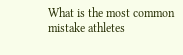What is the most common mistake athletes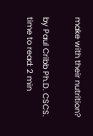make with their nutrition?

by Paul Cribb Ph.D. CSCS. time to read: 2 min